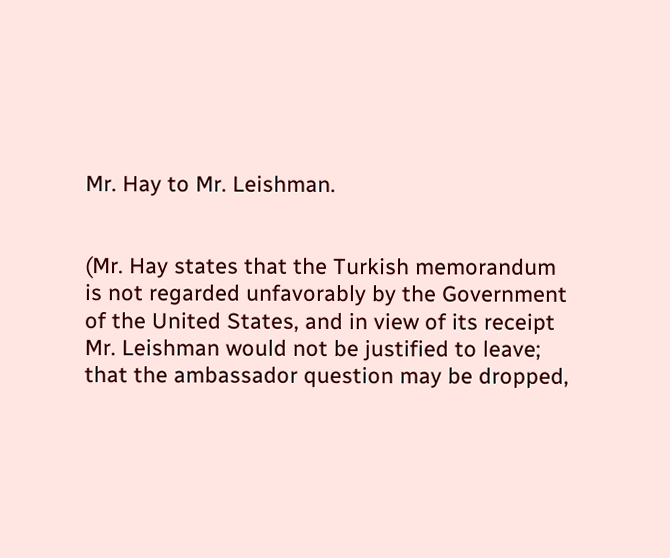Mr. Hay to Mr. Leishman.


(Mr. Hay states that the Turkish memorandum is not regarded unfavorably by the Government of the United States, and in view of its receipt Mr. Leishman would not be justified to leave; that the ambassador question may be dropped,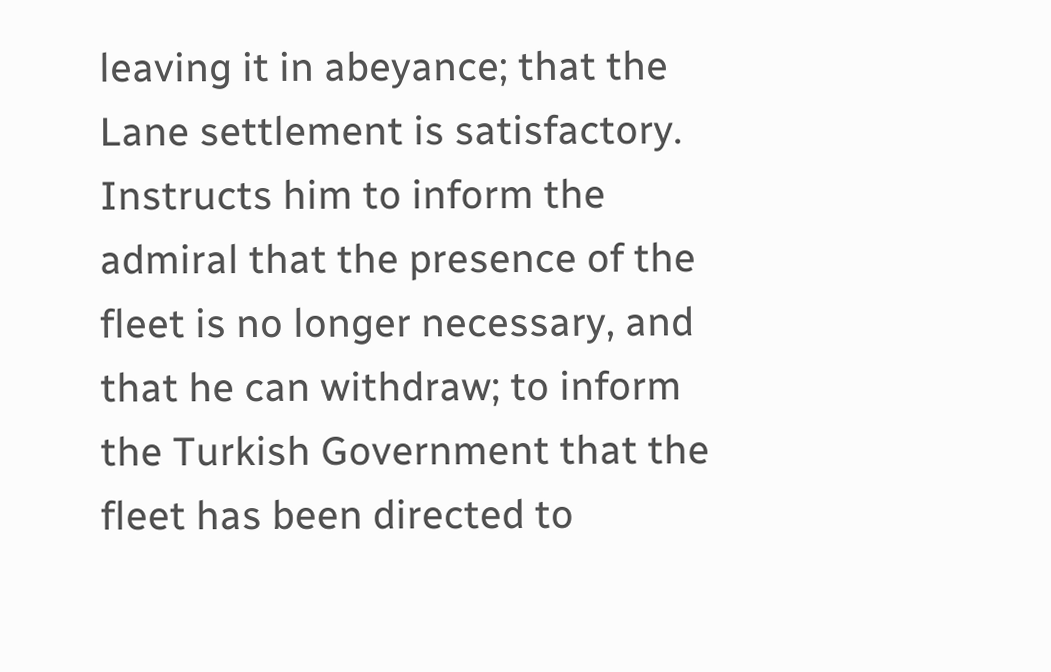leaving it in abeyance; that the Lane settlement is satisfactory. Instructs him to inform the admiral that the presence of the fleet is no longer necessary, and that he can withdraw; to inform the Turkish Government that the fleet has been directed to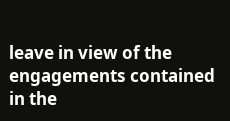leave in view of the engagements contained in the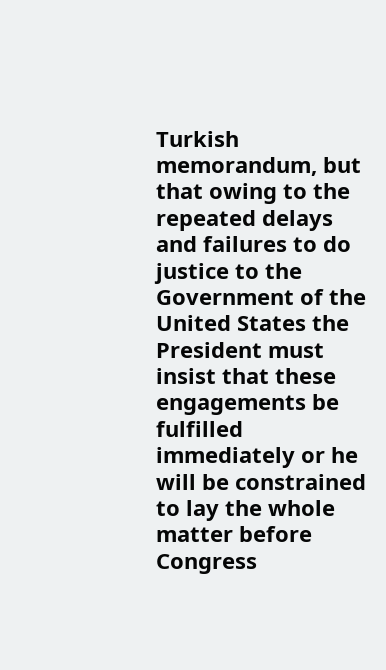Turkish memorandum, but that owing to the repeated delays and failures to do justice to the Government of the United States the President must insist that these engagements be fulfilled immediately or he will be constrained to lay the whole matter before Congress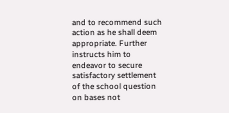and to recommend such action as he shall deem appropriate. Further instructs him to endeavor to secure satisfactory settlement of the school question on bases not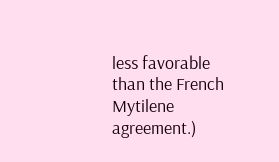less favorable than the French Mytilene agreement.)